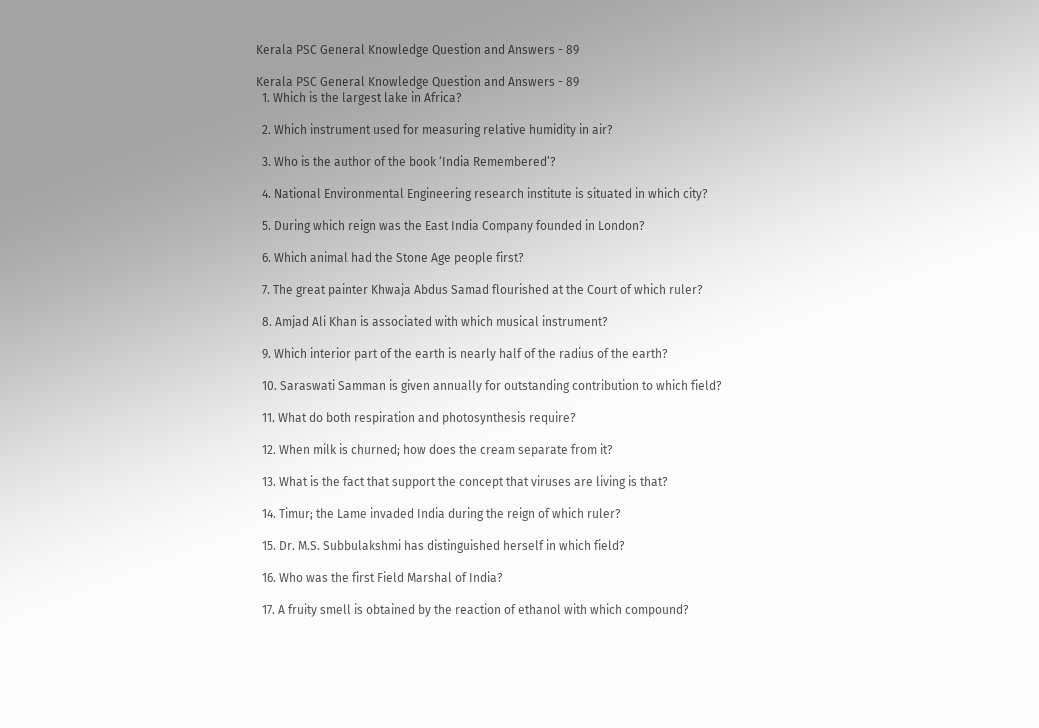Kerala PSC General Knowledge Question and Answers - 89

Kerala PSC General Knowledge Question and Answers - 89
  1. Which is the largest lake in Africa?

  2. Which instrument used for measuring relative humidity in air?

  3. Who is the author of the book ‘India Remembered’?

  4. National Environmental Engineering research institute is situated in which city?

  5. During which reign was the East India Company founded in London?

  6. Which animal had the Stone Age people first?

  7. The great painter Khwaja Abdus Samad flourished at the Court of which ruler?

  8. Amjad Ali Khan is associated with which musical instrument?

  9. Which interior part of the earth is nearly half of the radius of the earth?

  10. Saraswati Samman is given annually for outstanding contribution to which field?

  11. What do both respiration and photosynthesis require?

  12. When milk is churned; how does the cream separate from it?

  13. What is the fact that support the concept that viruses are living is that?

  14. Timur; the Lame invaded India during the reign of which ruler?

  15. Dr. M.S. Subbulakshmi has distinguished herself in which field?

  16. Who was the first Field Marshal of India?

  17. A fruity smell is obtained by the reaction of ethanol with which compound?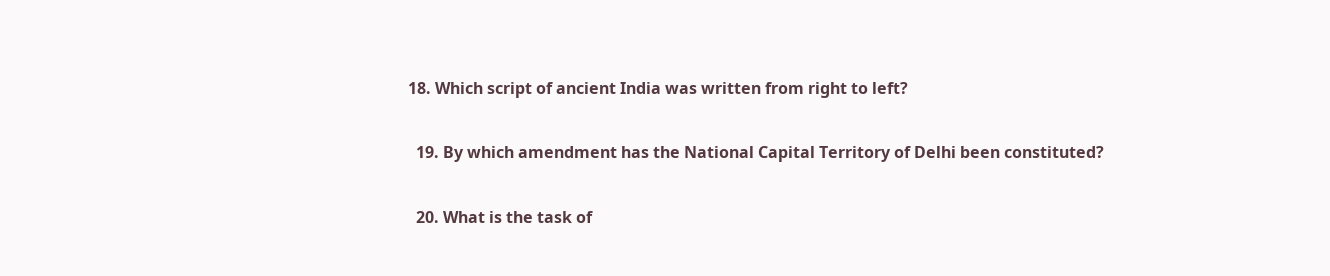18. Which script of ancient India was written from right to left?

  19. By which amendment has the National Capital Territory of Delhi been constituted?

  20. What is the task of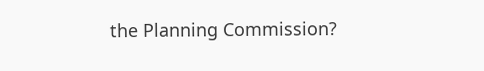the Planning Commission?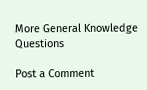More General Knowledge Questions

Post a Comment